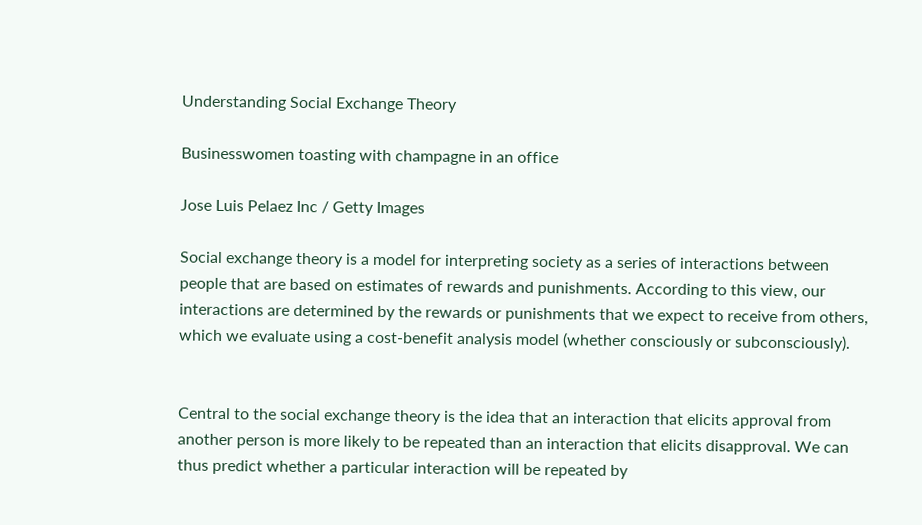Understanding Social Exchange Theory

Businesswomen toasting with champagne in an office

Jose Luis Pelaez Inc / Getty Images

Social exchange theory is a model for interpreting society as a series of interactions between people that are based on estimates of rewards and punishments. According to this view, our interactions are determined by the rewards or punishments that we expect to receive from others, which we evaluate using a cost-benefit analysis model (whether consciously or subconsciously).


Central to the social exchange theory is the idea that an interaction that elicits approval from another person is more likely to be repeated than an interaction that elicits disapproval. We can thus predict whether a particular interaction will be repeated by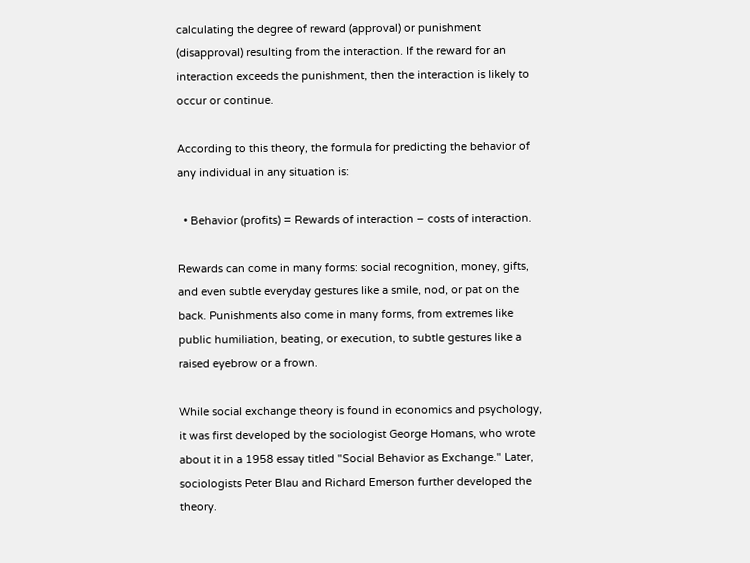calculating the degree of reward (approval) or punishment (disapproval) resulting from the interaction. If the reward for an interaction exceeds the punishment, then the interaction is likely to occur or continue.

According to this theory, the formula for predicting the behavior of any individual in any situation is:

  • Behavior (profits) = Rewards of interaction – costs of interaction.

Rewards can come in many forms: social recognition, money, gifts, and even subtle everyday gestures like a smile, nod, or pat on the back. Punishments also come in many forms, from extremes like public humiliation, beating, or execution, to subtle gestures like a raised eyebrow or a frown.

While social exchange theory is found in economics and psychology, it was first developed by the sociologist George Homans, who wrote about it in a 1958 essay titled "Social Behavior as Exchange." Later, sociologists Peter Blau and Richard Emerson further developed the theory.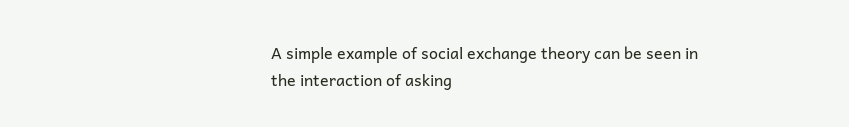A simple example of social exchange theory can be seen in the interaction of asking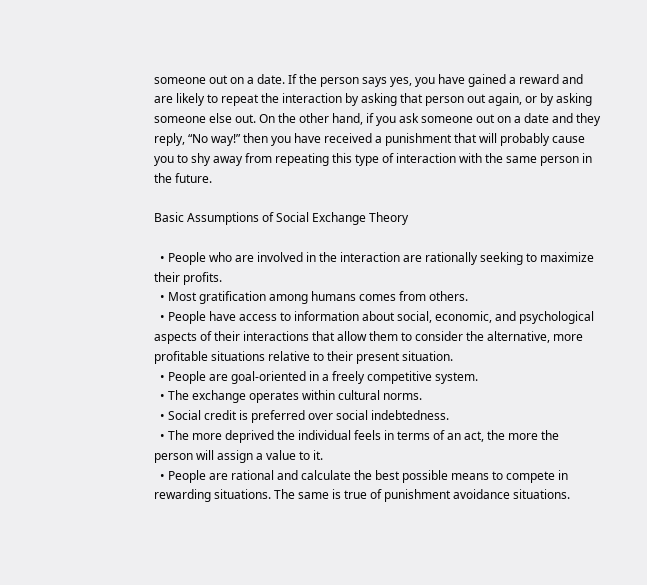someone out on a date. If the person says yes, you have gained a reward and are likely to repeat the interaction by asking that person out again, or by asking someone else out. On the other hand, if you ask someone out on a date and they reply, “No way!” then you have received a punishment that will probably cause you to shy away from repeating this type of interaction with the same person in the future.

Basic Assumptions of Social Exchange Theory

  • People who are involved in the interaction are rationally seeking to maximize their profits.
  • Most gratification among humans comes from others.
  • People have access to information about social, economic, and psychological aspects of their interactions that allow them to consider the alternative, more profitable situations relative to their present situation.
  • People are goal-oriented in a freely competitive system.
  • The exchange operates within cultural norms.
  • Social credit is preferred over social indebtedness.
  • The more deprived the individual feels in terms of an act, the more the person will assign a value to it.
  • People are rational and calculate the best possible means to compete in rewarding situations. The same is true of punishment avoidance situations.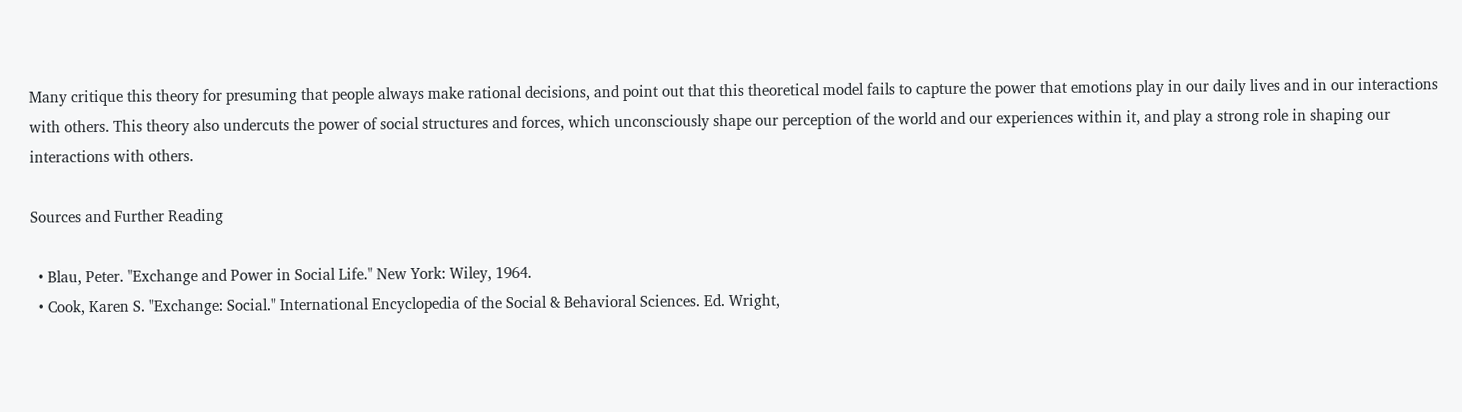Many critique this theory for presuming that people always make rational decisions, and point out that this theoretical model fails to capture the power that emotions play in our daily lives and in our interactions with others. This theory also undercuts the power of social structures and forces, which unconsciously shape our perception of the world and our experiences within it, and play a strong role in shaping our interactions with others.

Sources and Further Reading

  • Blau, Peter. "Exchange and Power in Social Life." New York: Wiley, 1964.
  • Cook, Karen S. "Exchange: Social." International Encyclopedia of the Social & Behavioral Sciences. Ed. Wright,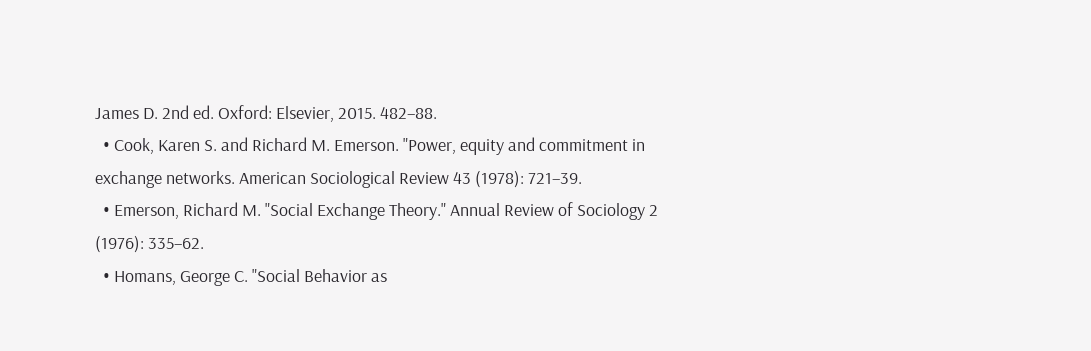James D. 2nd ed. Oxford: Elsevier, 2015. 482–88.
  • Cook, Karen S. and Richard M. Emerson. "Power, equity and commitment in exchange networks. American Sociological Review 43 (1978): 721–39.
  • Emerson, Richard M. "Social Exchange Theory." Annual Review of Sociology 2 (1976): 335–62.
  • Homans, George C. "Social Behavior as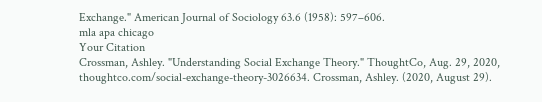Exchange." American Journal of Sociology 63.6 (1958): 597–606.
mla apa chicago
Your Citation
Crossman, Ashley. "Understanding Social Exchange Theory." ThoughtCo, Aug. 29, 2020, thoughtco.com/social-exchange-theory-3026634. Crossman, Ashley. (2020, August 29).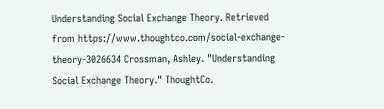Understanding Social Exchange Theory. Retrieved from https://www.thoughtco.com/social-exchange-theory-3026634 Crossman, Ashley. "Understanding Social Exchange Theory." ThoughtCo.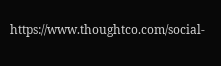https://www.thoughtco.com/social-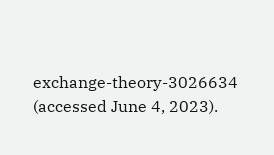exchange-theory-3026634 (accessed June 4, 2023).